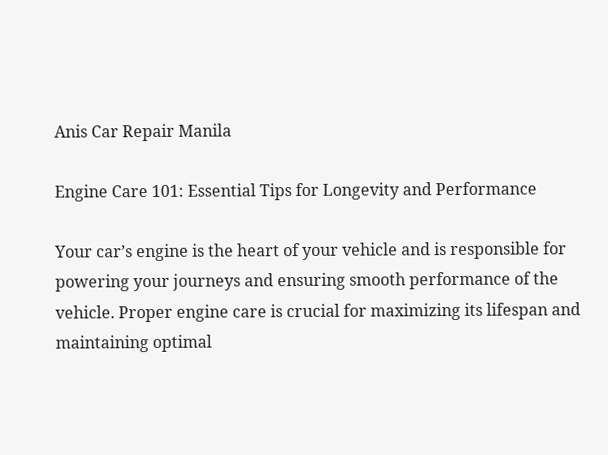Anis Car Repair Manila

Engine Care 101: Essential Tips for Longevity and Performance

Your car’s engine is the heart of your vehicle and is responsible for powering your journeys and ensuring smooth performance of the vehicle. Proper engine care is crucial for maximizing its lifespan and maintaining optimal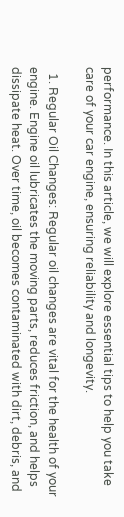performance. In this article, we will explore essential tips to help you take care of your car engine, ensuring reliability and longevity.

  1. Regular Oil Changes: Regular oil changes are vital for the health of your engine. Engine oil lubricates the moving parts, reduces friction, and helps dissipate heat. Over time, oil becomes contaminated with dirt, debris, and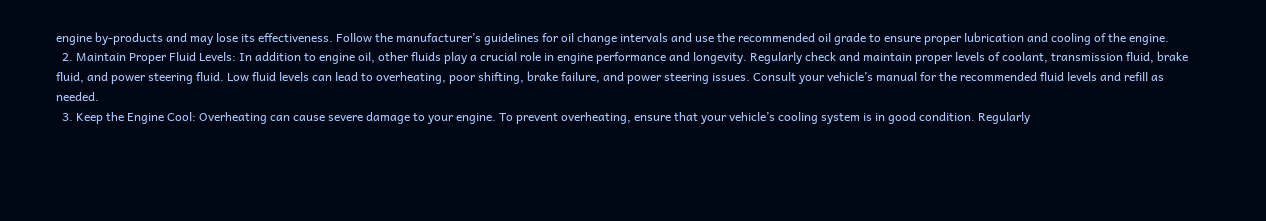engine by-products and may lose its effectiveness. Follow the manufacturer’s guidelines for oil change intervals and use the recommended oil grade to ensure proper lubrication and cooling of the engine.
  2. Maintain Proper Fluid Levels: In addition to engine oil, other fluids play a crucial role in engine performance and longevity. Regularly check and maintain proper levels of coolant, transmission fluid, brake fluid, and power steering fluid. Low fluid levels can lead to overheating, poor shifting, brake failure, and power steering issues. Consult your vehicle’s manual for the recommended fluid levels and refill as needed.
  3. Keep the Engine Cool: Overheating can cause severe damage to your engine. To prevent overheating, ensure that your vehicle’s cooling system is in good condition. Regularly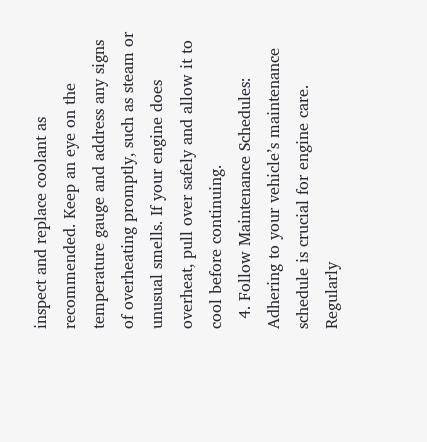inspect and replace coolant as recommended. Keep an eye on the temperature gauge and address any signs of overheating promptly, such as steam or unusual smells. If your engine does overheat, pull over safely and allow it to cool before continuing.
  4. Follow Maintenance Schedules: Adhering to your vehicle’s maintenance schedule is crucial for engine care. Regularly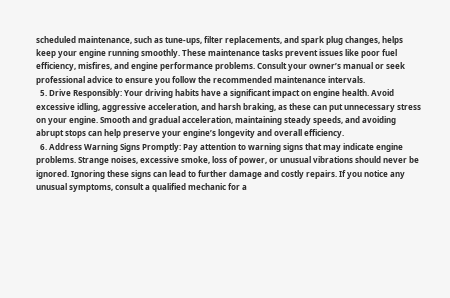scheduled maintenance, such as tune-ups, filter replacements, and spark plug changes, helps keep your engine running smoothly. These maintenance tasks prevent issues like poor fuel efficiency, misfires, and engine performance problems. Consult your owner’s manual or seek professional advice to ensure you follow the recommended maintenance intervals.
  5. Drive Responsibly: Your driving habits have a significant impact on engine health. Avoid excessive idling, aggressive acceleration, and harsh braking, as these can put unnecessary stress on your engine. Smooth and gradual acceleration, maintaining steady speeds, and avoiding abrupt stops can help preserve your engine’s longevity and overall efficiency.
  6. Address Warning Signs Promptly: Pay attention to warning signs that may indicate engine problems. Strange noises, excessive smoke, loss of power, or unusual vibrations should never be ignored. Ignoring these signs can lead to further damage and costly repairs. If you notice any unusual symptoms, consult a qualified mechanic for a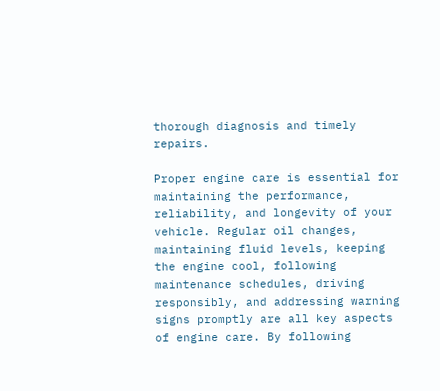thorough diagnosis and timely repairs.

Proper engine care is essential for maintaining the performance, reliability, and longevity of your vehicle. Regular oil changes, maintaining fluid levels, keeping the engine cool, following maintenance schedules, driving responsibly, and addressing warning signs promptly are all key aspects of engine care. By following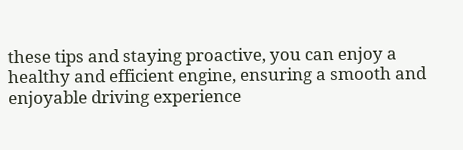these tips and staying proactive, you can enjoy a healthy and efficient engine, ensuring a smooth and enjoyable driving experience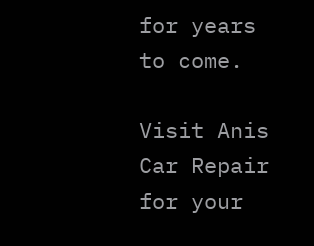for years to come.

Visit Anis Car Repair for your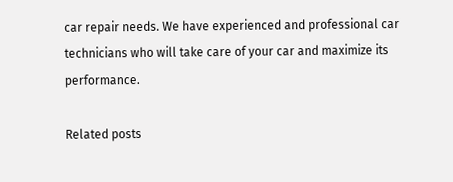car repair needs. We have experienced and professional car technicians who will take care of your car and maximize its performance.

Related posts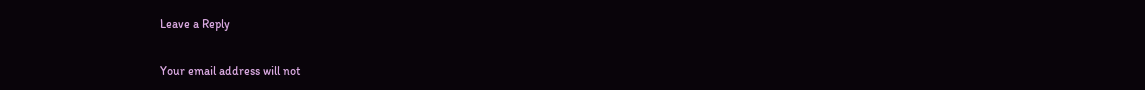Leave a Reply

Your email address will not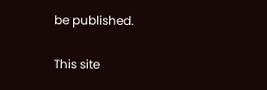be published.

This site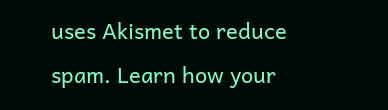uses Akismet to reduce spam. Learn how your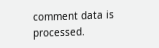comment data is processed.